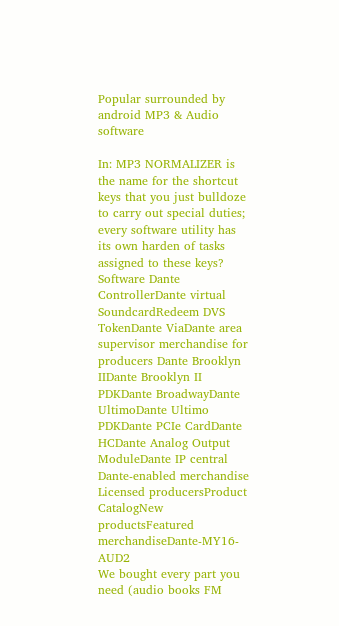Popular surrounded by android MP3 & Audio software

In: MP3 NORMALIZER is the name for the shortcut keys that you just bulldoze to carry out special duties; every software utility has its own harden of tasks assigned to these keys?
Software Dante ControllerDante virtual SoundcardRedeem DVS TokenDante ViaDante area supervisor merchandise for producers Dante Brooklyn IIDante Brooklyn II PDKDante BroadwayDante UltimoDante Ultimo PDKDante PCIe CardDante HCDante Analog Output ModuleDante IP central Dante-enabled merchandise Licensed producersProduct CatalogNew productsFeatured merchandiseDante-MY16-AUD2
We bought every part you need (audio books FM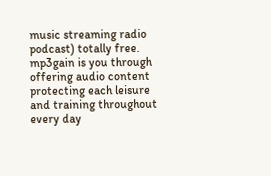music streaming radio podcast) totally free. mp3gain is you through offering audio content protecting each leisure and training throughout every day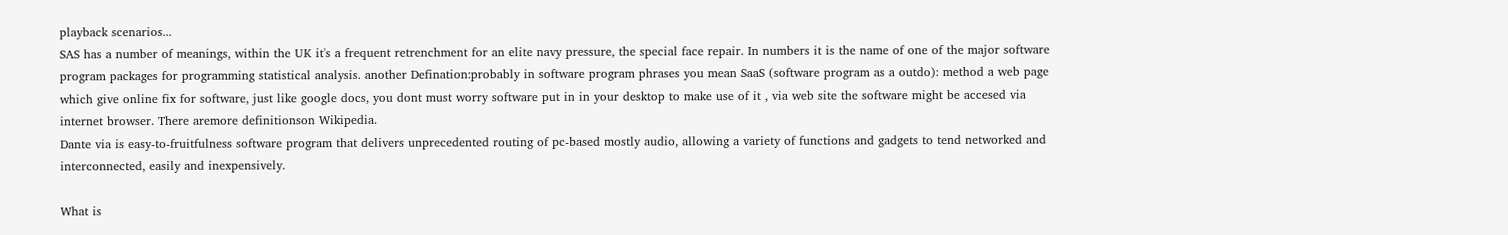playback scenarios...
SAS has a number of meanings, within the UK it's a frequent retrenchment for an elite navy pressure, the special face repair. In numbers it is the name of one of the major software program packages for programming statistical analysis. another Defination:probably in software program phrases you mean SaaS (software program as a outdo): method a web page which give online fix for software, just like google docs, you dont must worry software put in in your desktop to make use of it , via web site the software might be accesed via internet browser. There aremore definitionson Wikipedia.
Dante via is easy-to-fruitfulness software program that delivers unprecedented routing of pc-based mostly audio, allowing a variety of functions and gadgets to tend networked and interconnected, easily and inexpensively.

What is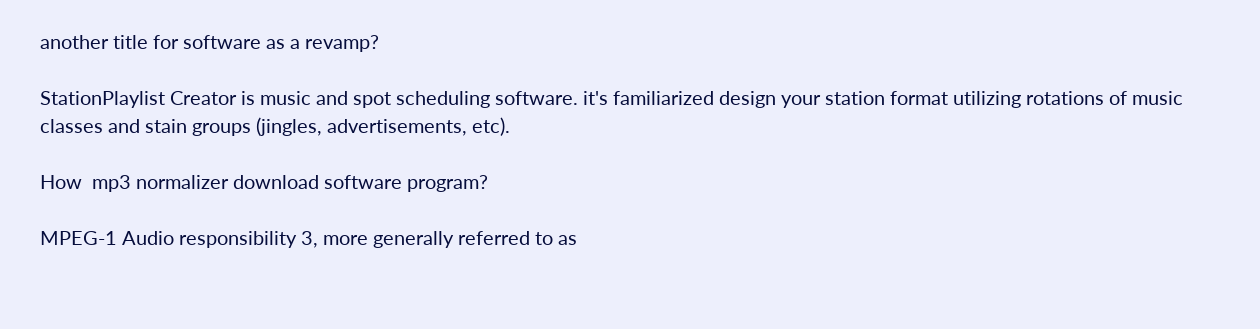another title for software as a revamp?

StationPlaylist Creator is music and spot scheduling software. it's familiarized design your station format utilizing rotations of music classes and stain groups (jingles, advertisements, etc).

How  mp3 normalizer download software program?

MPEG-1 Audio responsibility 3, more generally referred to as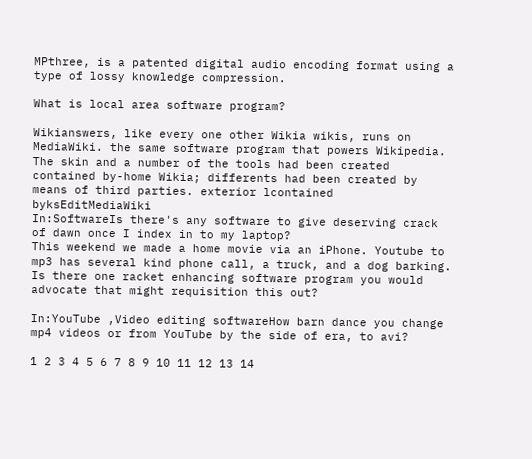MPthree, is a patented digital audio encoding format using a type of lossy knowledge compression.

What is local area software program?

Wikianswers, like every one other Wikia wikis, runs on MediaWiki. the same software program that powers Wikipedia. The skin and a number of the tools had been created contained by-home Wikia; differents had been created by means of third parties. exterior lcontained byksEditMediaWiki
In:SoftwareIs there's any software to give deserving crack of dawn once I index in to my laptop?
This weekend we made a home movie via an iPhone. Youtube to mp3 has several kind phone call, a truck, and a dog barking. Is there one racket enhancing software program you would advocate that might requisition this out?

In:YouTube ,Video editing softwareHow barn dance you change mp4 videos or from YouTube by the side of era, to avi?

1 2 3 4 5 6 7 8 9 10 11 12 13 14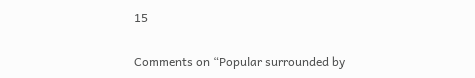15

Comments on “Popular surrounded by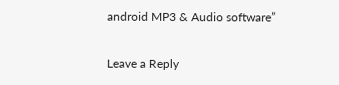android MP3 & Audio software”

Leave a Reply